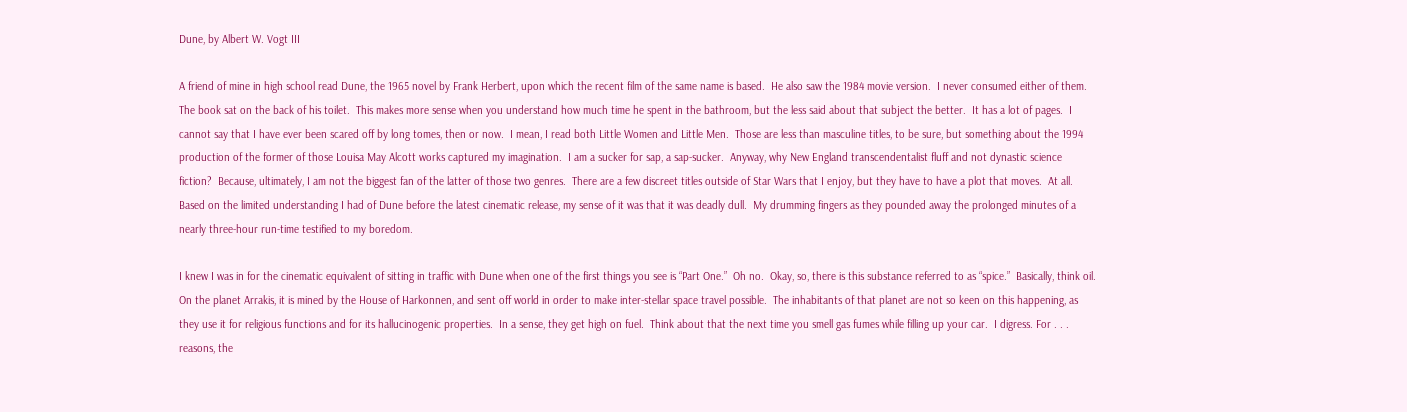Dune, by Albert W. Vogt III

A friend of mine in high school read Dune, the 1965 novel by Frank Herbert, upon which the recent film of the same name is based.  He also saw the 1984 movie version.  I never consumed either of them.  The book sat on the back of his toilet.  This makes more sense when you understand how much time he spent in the bathroom, but the less said about that subject the better.  It has a lot of pages.  I cannot say that I have ever been scared off by long tomes, then or now.  I mean, I read both Little Women and Little Men.  Those are less than masculine titles, to be sure, but something about the 1994 production of the former of those Louisa May Alcott works captured my imagination.  I am a sucker for sap, a sap-sucker.  Anyway, why New England transcendentalist fluff and not dynastic science fiction?  Because, ultimately, I am not the biggest fan of the latter of those two genres.  There are a few discreet titles outside of Star Wars that I enjoy, but they have to have a plot that moves.  At all.  Based on the limited understanding I had of Dune before the latest cinematic release, my sense of it was that it was deadly dull.  My drumming fingers as they pounded away the prolonged minutes of a nearly three-hour run-time testified to my boredom.

I knew I was in for the cinematic equivalent of sitting in traffic with Dune when one of the first things you see is “Part One.”  Oh no.  Okay, so, there is this substance referred to as “spice.”  Basically, think oil.  On the planet Arrakis, it is mined by the House of Harkonnen, and sent off world in order to make inter-stellar space travel possible.  The inhabitants of that planet are not so keen on this happening, as they use it for religious functions and for its hallucinogenic properties.  In a sense, they get high on fuel.  Think about that the next time you smell gas fumes while filling up your car.  I digress. For . . . reasons, the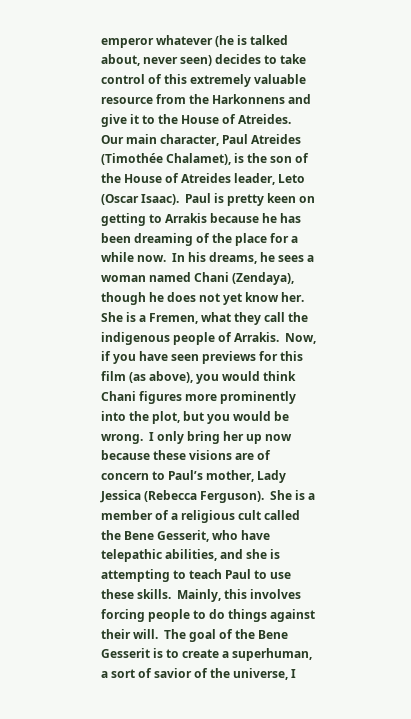emperor whatever (he is talked about, never seen) decides to take control of this extremely valuable resource from the Harkonnens and give it to the House of Atreides.  Our main character, Paul Atreides (Timothée Chalamet), is the son of the House of Atreides leader, Leto (Oscar Isaac).  Paul is pretty keen on getting to Arrakis because he has been dreaming of the place for a while now.  In his dreams, he sees a woman named Chani (Zendaya), though he does not yet know her.  She is a Fremen, what they call the indigenous people of Arrakis.  Now, if you have seen previews for this film (as above), you would think Chani figures more prominently into the plot, but you would be wrong.  I only bring her up now because these visions are of concern to Paul’s mother, Lady Jessica (Rebecca Ferguson).  She is a member of a religious cult called the Bene Gesserit, who have telepathic abilities, and she is attempting to teach Paul to use these skills.  Mainly, this involves forcing people to do things against their will.  The goal of the Bene Gesserit is to create a superhuman, a sort of savior of the universe, I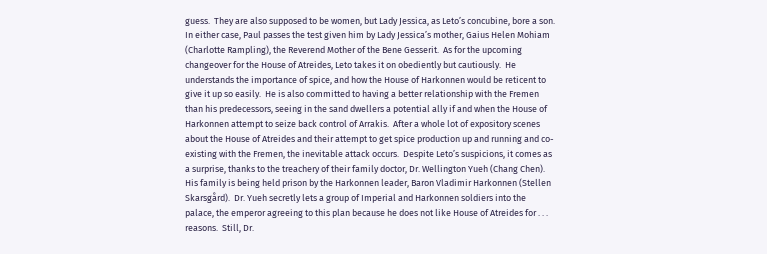guess.  They are also supposed to be women, but Lady Jessica, as Leto’s concubine, bore a son.  In either case, Paul passes the test given him by Lady Jessica’s mother, Gaius Helen Mohiam (Charlotte Rampling), the Reverend Mother of the Bene Gesserit.  As for the upcoming changeover for the House of Atreides, Leto takes it on obediently but cautiously.  He understands the importance of spice, and how the House of Harkonnen would be reticent to give it up so easily.  He is also committed to having a better relationship with the Fremen than his predecessors, seeing in the sand dwellers a potential ally if and when the House of Harkonnen attempt to seize back control of Arrakis.  After a whole lot of expository scenes about the House of Atreides and their attempt to get spice production up and running and co-existing with the Fremen, the inevitable attack occurs.  Despite Leto’s suspicions, it comes as a surprise, thanks to the treachery of their family doctor, Dr. Wellington Yueh (Chang Chen).  His family is being held prison by the Harkonnen leader, Baron Vladimir Harkonnen (Stellen Skarsgård).  Dr. Yueh secretly lets a group of Imperial and Harkonnen soldiers into the palace, the emperor agreeing to this plan because he does not like House of Atreides for . . . reasons.  Still, Dr.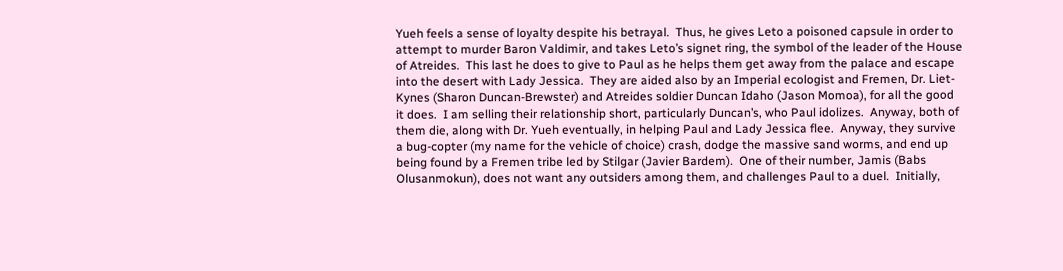Yueh feels a sense of loyalty despite his betrayal.  Thus, he gives Leto a poisoned capsule in order to attempt to murder Baron Valdimir, and takes Leto’s signet ring, the symbol of the leader of the House of Atreides.  This last he does to give to Paul as he helps them get away from the palace and escape into the desert with Lady Jessica.  They are aided also by an Imperial ecologist and Fremen, Dr. Liet-Kynes (Sharon Duncan-Brewster) and Atreides soldier Duncan Idaho (Jason Momoa), for all the good it does.  I am selling their relationship short, particularly Duncan’s, who Paul idolizes.  Anyway, both of them die, along with Dr. Yueh eventually, in helping Paul and Lady Jessica flee.  Anyway, they survive a bug-copter (my name for the vehicle of choice) crash, dodge the massive sand worms, and end up being found by a Fremen tribe led by Stilgar (Javier Bardem).  One of their number, Jamis (Babs Olusanmokun), does not want any outsiders among them, and challenges Paul to a duel.  Initially,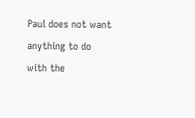Paul does not want anything to do with the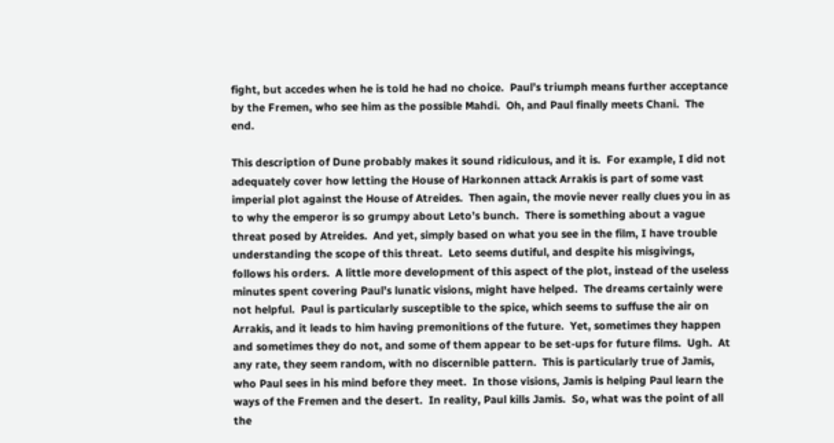fight, but accedes when he is told he had no choice.  Paul’s triumph means further acceptance by the Fremen, who see him as the possible Mahdi.  Oh, and Paul finally meets Chani.  The end.

This description of Dune probably makes it sound ridiculous, and it is.  For example, I did not adequately cover how letting the House of Harkonnen attack Arrakis is part of some vast imperial plot against the House of Atreides.  Then again, the movie never really clues you in as to why the emperor is so grumpy about Leto’s bunch.  There is something about a vague threat posed by Atreides.  And yet, simply based on what you see in the film, I have trouble understanding the scope of this threat.  Leto seems dutiful, and despite his misgivings, follows his orders.  A little more development of this aspect of the plot, instead of the useless minutes spent covering Paul’s lunatic visions, might have helped.  The dreams certainly were not helpful.  Paul is particularly susceptible to the spice, which seems to suffuse the air on Arrakis, and it leads to him having premonitions of the future.  Yet, sometimes they happen and sometimes they do not, and some of them appear to be set-ups for future films.  Ugh.  At any rate, they seem random, with no discernible pattern.  This is particularly true of Jamis, who Paul sees in his mind before they meet.  In those visions, Jamis is helping Paul learn the ways of the Fremen and the desert.  In reality, Paul kills Jamis.  So, what was the point of all the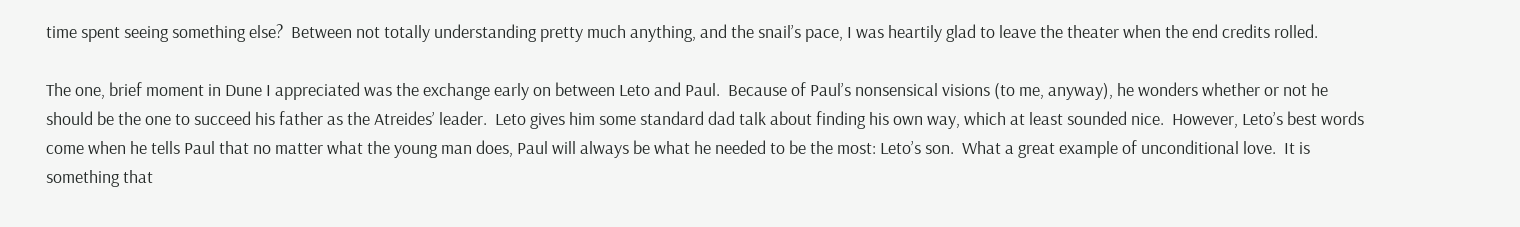time spent seeing something else?  Between not totally understanding pretty much anything, and the snail’s pace, I was heartily glad to leave the theater when the end credits rolled.

The one, brief moment in Dune I appreciated was the exchange early on between Leto and Paul.  Because of Paul’s nonsensical visions (to me, anyway), he wonders whether or not he should be the one to succeed his father as the Atreides’ leader.  Leto gives him some standard dad talk about finding his own way, which at least sounded nice.  However, Leto’s best words come when he tells Paul that no matter what the young man does, Paul will always be what he needed to be the most: Leto’s son.  What a great example of unconditional love.  It is something that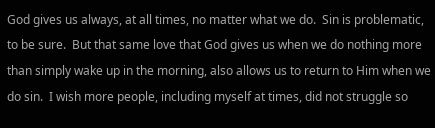God gives us always, at all times, no matter what we do.  Sin is problematic, to be sure.  But that same love that God gives us when we do nothing more than simply wake up in the morning, also allows us to return to Him when we do sin.  I wish more people, including myself at times, did not struggle so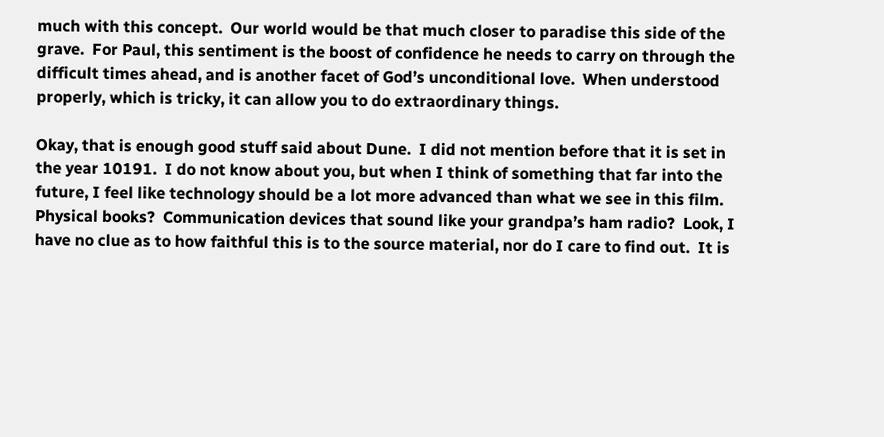much with this concept.  Our world would be that much closer to paradise this side of the grave.  For Paul, this sentiment is the boost of confidence he needs to carry on through the difficult times ahead, and is another facet of God’s unconditional love.  When understood properly, which is tricky, it can allow you to do extraordinary things.

Okay, that is enough good stuff said about Dune.  I did not mention before that it is set in the year 10191.  I do not know about you, but when I think of something that far into the future, I feel like technology should be a lot more advanced than what we see in this film.  Physical books?  Communication devices that sound like your grandpa’s ham radio?  Look, I have no clue as to how faithful this is to the source material, nor do I care to find out.  It is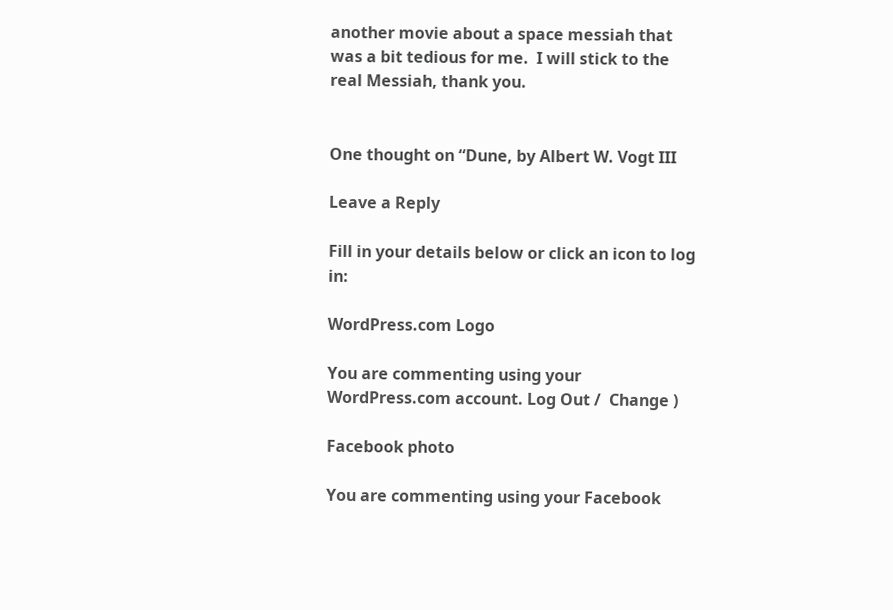another movie about a space messiah that was a bit tedious for me.  I will stick to the real Messiah, thank you.


One thought on “Dune, by Albert W. Vogt III

Leave a Reply

Fill in your details below or click an icon to log in:

WordPress.com Logo

You are commenting using your WordPress.com account. Log Out /  Change )

Facebook photo

You are commenting using your Facebook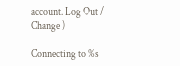account. Log Out /  Change )

Connecting to %s